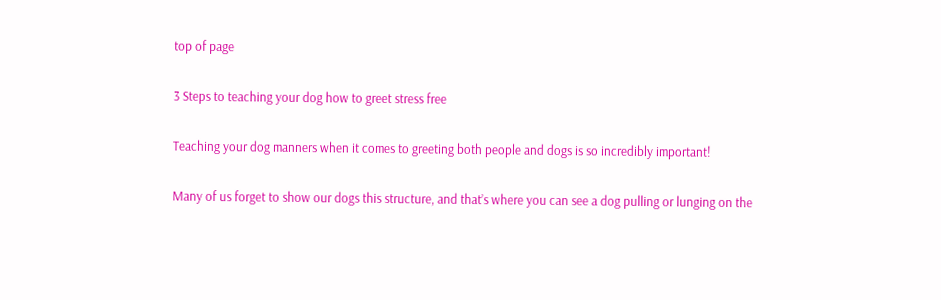top of page

3 Steps to teaching your dog how to greet stress free

Teaching your dog manners when it comes to greeting both people and dogs is so incredibly important!

Many of us forget to show our dogs this structure, and that’s where you can see a dog pulling or lunging on the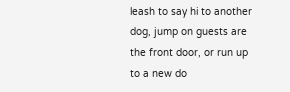leash to say hi to another dog, jump on guests are the front door, or run up to a new do